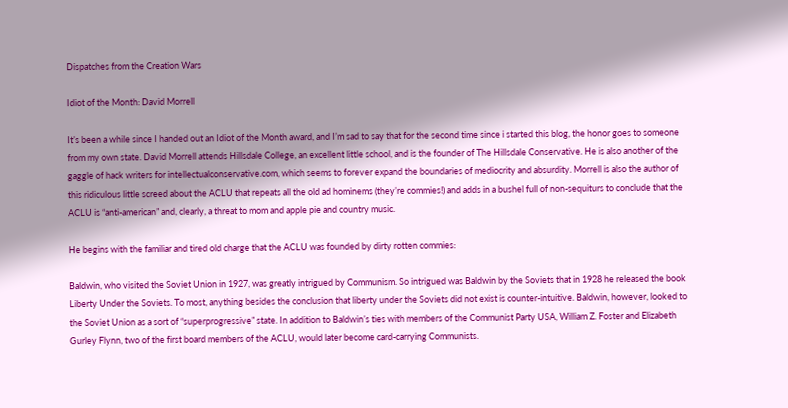Dispatches from the Creation Wars

Idiot of the Month: David Morrell

It’s been a while since I handed out an Idiot of the Month award, and I’m sad to say that for the second time since i started this blog, the honor goes to someone from my own state. David Morrell attends Hillsdale College, an excellent little school, and is the founder of The Hillsdale Conservative. He is also another of the gaggle of hack writers for intellectualconservative.com, which seems to forever expand the boundaries of mediocrity and absurdity. Morrell is also the author of this ridiculous little screed about the ACLU that repeats all the old ad hominems (they’re commies!) and adds in a bushel full of non-sequiturs to conclude that the ACLU is “anti-american” and, clearly, a threat to mom and apple pie and country music.

He begins with the familiar and tired old charge that the ACLU was founded by dirty rotten commies:

Baldwin, who visited the Soviet Union in 1927, was greatly intrigued by Communism. So intrigued was Baldwin by the Soviets that in 1928 he released the book Liberty Under the Soviets. To most, anything besides the conclusion that liberty under the Soviets did not exist is counter-intuitive. Baldwin, however, looked to the Soviet Union as a sort of “superprogressive” state. In addition to Baldwin’s ties with members of the Communist Party USA, William Z. Foster and Elizabeth Gurley Flynn, two of the first board members of the ACLU, would later become card-carrying Communists.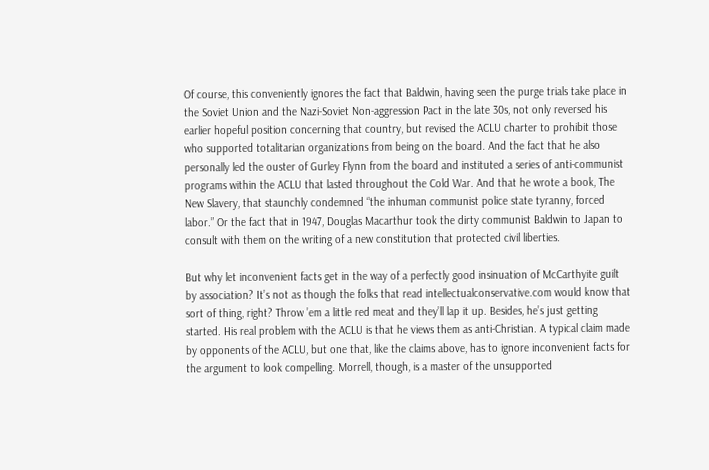Of course, this conveniently ignores the fact that Baldwin, having seen the purge trials take place in the Soviet Union and the Nazi-Soviet Non-aggression Pact in the late 30s, not only reversed his earlier hopeful position concerning that country, but revised the ACLU charter to prohibit those who supported totalitarian organizations from being on the board. And the fact that he also personally led the ouster of Gurley Flynn from the board and instituted a series of anti-communist programs within the ACLU that lasted throughout the Cold War. And that he wrote a book, The New Slavery, that staunchly condemned “the inhuman communist police state tyranny, forced labor.” Or the fact that in 1947, Douglas Macarthur took the dirty communist Baldwin to Japan to consult with them on the writing of a new constitution that protected civil liberties.

But why let inconvenient facts get in the way of a perfectly good insinuation of McCarthyite guilt by association? It’s not as though the folks that read intellectualconservative.com would know that sort of thing, right? Throw ’em a little red meat and they’ll lap it up. Besides, he’s just getting started. His real problem with the ACLU is that he views them as anti-Christian. A typical claim made by opponents of the ACLU, but one that, like the claims above, has to ignore inconvenient facts for the argument to look compelling. Morrell, though, is a master of the unsupported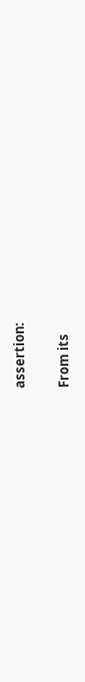assertion:

From its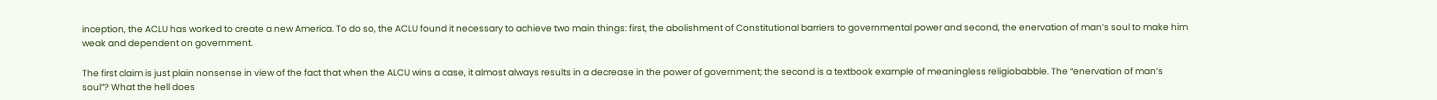inception, the ACLU has worked to create a new America. To do so, the ACLU found it necessary to achieve two main things: first, the abolishment of Constitutional barriers to governmental power and second, the enervation of man’s soul to make him weak and dependent on government.

The first claim is just plain nonsense in view of the fact that when the ALCU wins a case, it almost always results in a decrease in the power of government; the second is a textbook example of meaningless religiobabble. The “enervation of man’s soul”? What the hell does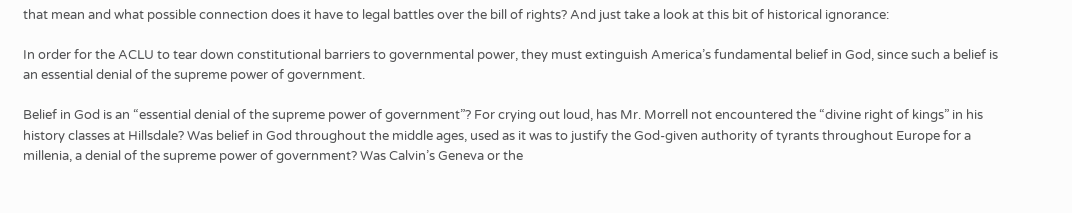that mean and what possible connection does it have to legal battles over the bill of rights? And just take a look at this bit of historical ignorance:

In order for the ACLU to tear down constitutional barriers to governmental power, they must extinguish America’s fundamental belief in God, since such a belief is an essential denial of the supreme power of government.

Belief in God is an “essential denial of the supreme power of government”? For crying out loud, has Mr. Morrell not encountered the “divine right of kings” in his history classes at Hillsdale? Was belief in God throughout the middle ages, used as it was to justify the God-given authority of tyrants throughout Europe for a millenia, a denial of the supreme power of government? Was Calvin’s Geneva or the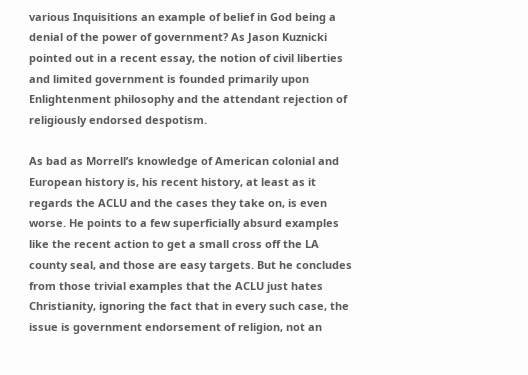various Inquisitions an example of belief in God being a denial of the power of government? As Jason Kuznicki pointed out in a recent essay, the notion of civil liberties and limited government is founded primarily upon Enlightenment philosophy and the attendant rejection of religiously endorsed despotism.

As bad as Morrell’s knowledge of American colonial and European history is, his recent history, at least as it regards the ACLU and the cases they take on, is even worse. He points to a few superficially absurd examples like the recent action to get a small cross off the LA county seal, and those are easy targets. But he concludes from those trivial examples that the ACLU just hates Christianity, ignoring the fact that in every such case, the issue is government endorsement of religion, not an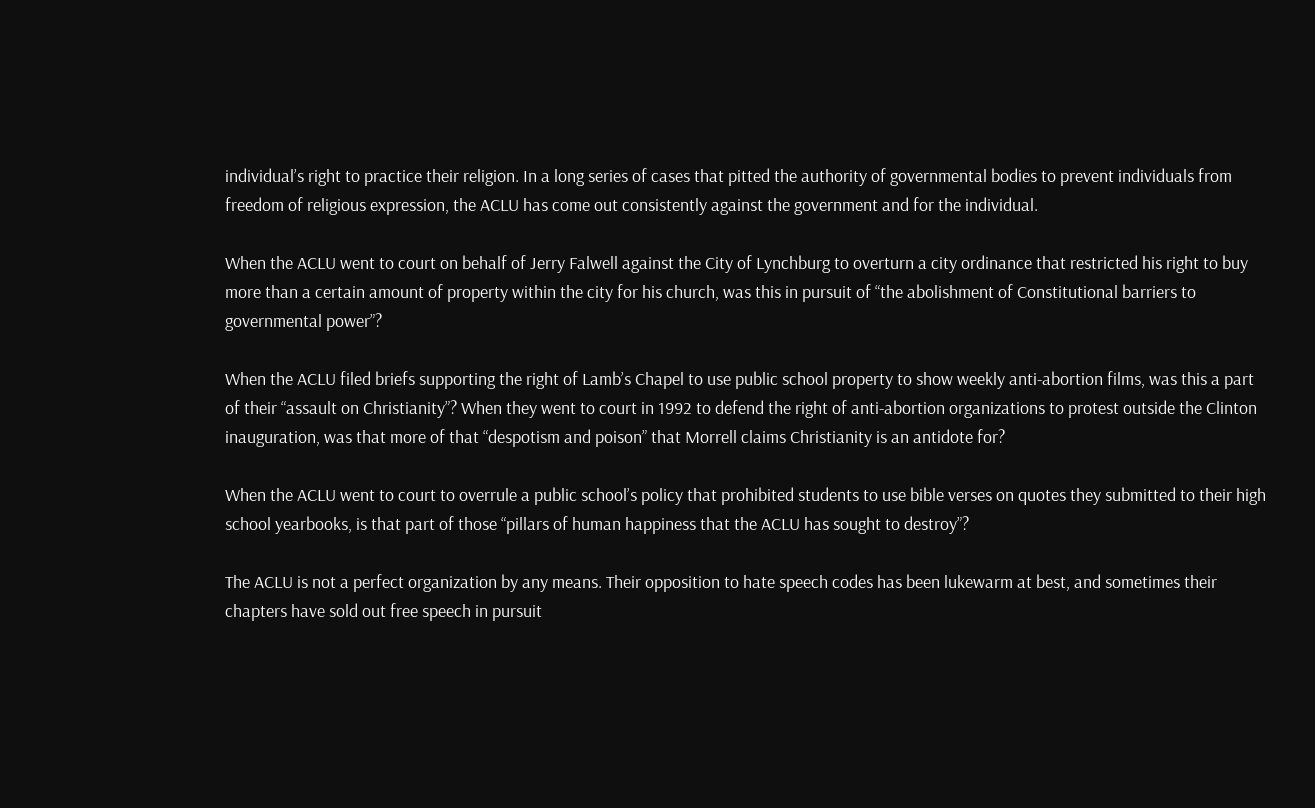individual’s right to practice their religion. In a long series of cases that pitted the authority of governmental bodies to prevent individuals from freedom of religious expression, the ACLU has come out consistently against the government and for the individual.

When the ACLU went to court on behalf of Jerry Falwell against the City of Lynchburg to overturn a city ordinance that restricted his right to buy more than a certain amount of property within the city for his church, was this in pursuit of “the abolishment of Constitutional barriers to governmental power”?

When the ACLU filed briefs supporting the right of Lamb’s Chapel to use public school property to show weekly anti-abortion films, was this a part of their “assault on Christianity”? When they went to court in 1992 to defend the right of anti-abortion organizations to protest outside the Clinton inauguration, was that more of that “despotism and poison” that Morrell claims Christianity is an antidote for?

When the ACLU went to court to overrule a public school’s policy that prohibited students to use bible verses on quotes they submitted to their high school yearbooks, is that part of those “pillars of human happiness that the ACLU has sought to destroy”?

The ACLU is not a perfect organization by any means. Their opposition to hate speech codes has been lukewarm at best, and sometimes their chapters have sold out free speech in pursuit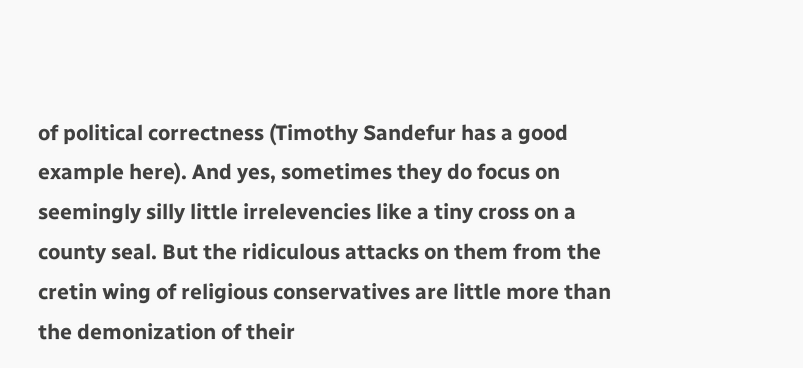of political correctness (Timothy Sandefur has a good example here). And yes, sometimes they do focus on seemingly silly little irrelevencies like a tiny cross on a county seal. But the ridiculous attacks on them from the cretin wing of religious conservatives are little more than the demonization of their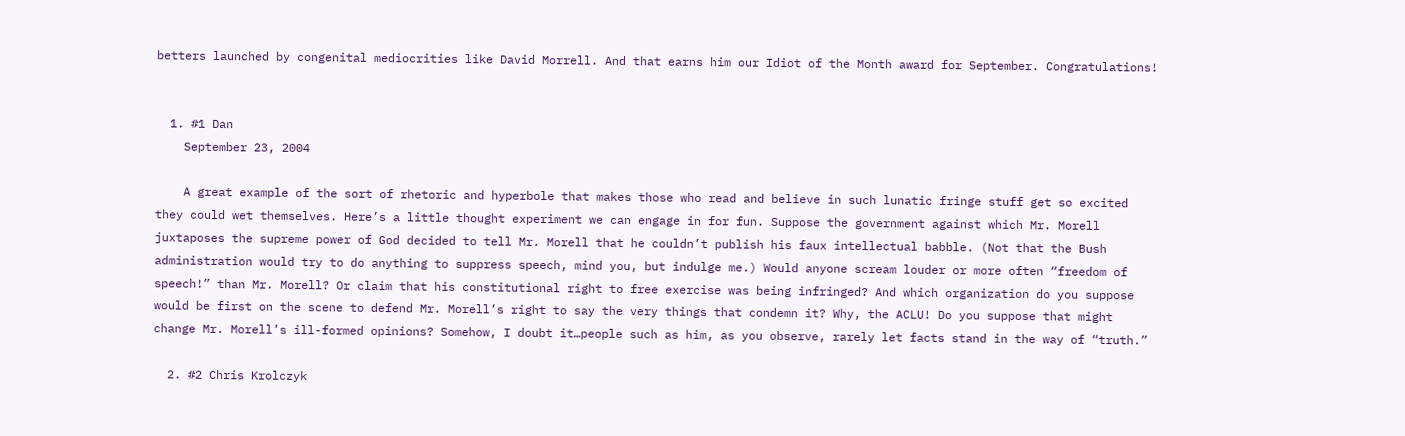betters launched by congenital mediocrities like David Morrell. And that earns him our Idiot of the Month award for September. Congratulations!


  1. #1 Dan
    September 23, 2004

    A great example of the sort of rhetoric and hyperbole that makes those who read and believe in such lunatic fringe stuff get so excited they could wet themselves. Here’s a little thought experiment we can engage in for fun. Suppose the government against which Mr. Morell juxtaposes the supreme power of God decided to tell Mr. Morell that he couldn’t publish his faux intellectual babble. (Not that the Bush administration would try to do anything to suppress speech, mind you, but indulge me.) Would anyone scream louder or more often “freedom of speech!” than Mr. Morell? Or claim that his constitutional right to free exercise was being infringed? And which organization do you suppose would be first on the scene to defend Mr. Morell’s right to say the very things that condemn it? Why, the ACLU! Do you suppose that might change Mr. Morell’s ill-formed opinions? Somehow, I doubt it…people such as him, as you observe, rarely let facts stand in the way of “truth.”

  2. #2 Chris Krolczyk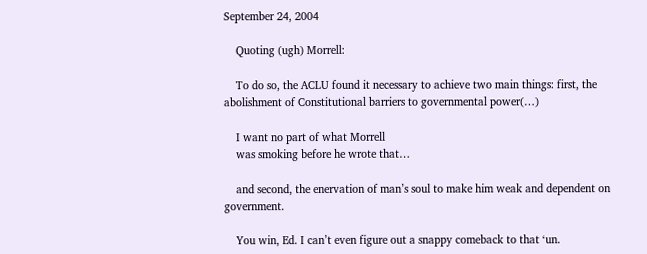September 24, 2004

    Quoting (ugh) Morrell:

    To do so, the ACLU found it necessary to achieve two main things: first, the abolishment of Constitutional barriers to governmental power(…)

    I want no part of what Morrell
    was smoking before he wrote that…

    and second, the enervation of man’s soul to make him weak and dependent on government.

    You win, Ed. I can’t even figure out a snappy comeback to that ‘un.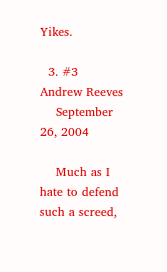Yikes.

  3. #3 Andrew Reeves
    September 26, 2004

    Much as I hate to defend such a screed,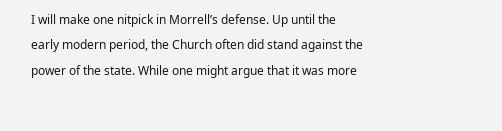I will make one nitpick in Morrell’s defense. Up until the early modern period, the Church often did stand against the power of the state. While one might argue that it was more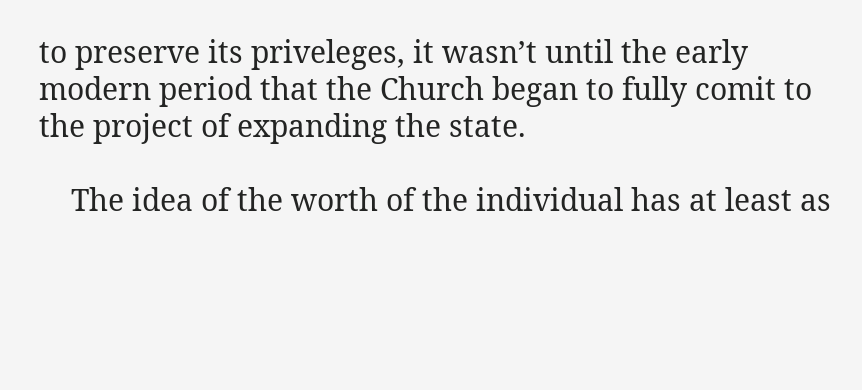to preserve its priveleges, it wasn’t until the early modern period that the Church began to fully comit to the project of expanding the state.

    The idea of the worth of the individual has at least as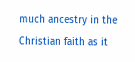much ancestry in the Christian faith as it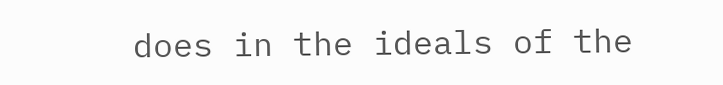does in the ideals of the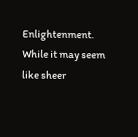Enlightenment. While it may seem like sheer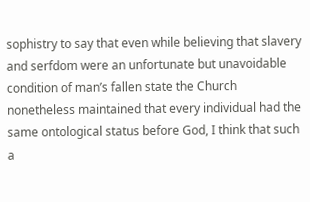sophistry to say that even while believing that slavery and serfdom were an unfortunate but unavoidable condition of man’s fallen state the Church nonetheless maintained that every individual had the same ontological status before God, I think that such a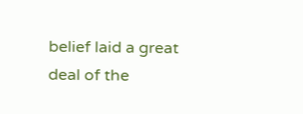belief laid a great deal of the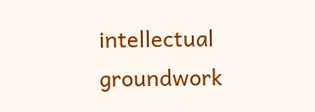intellectual groundwork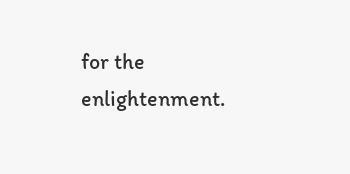for the enlightenment.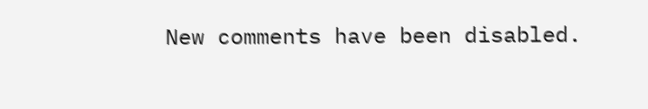New comments have been disabled.